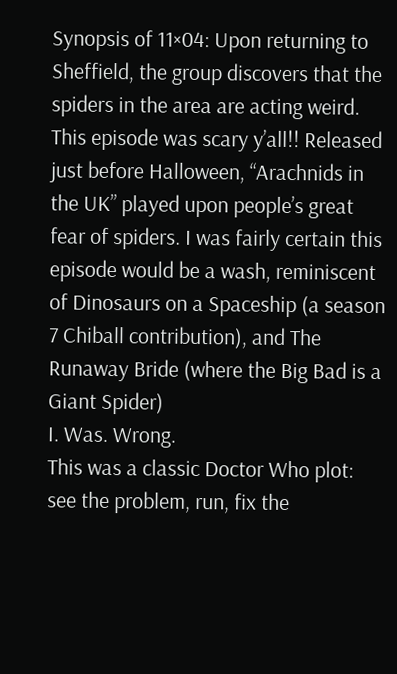Synopsis of 11×04: Upon returning to Sheffield, the group discovers that the spiders in the area are acting weird.
This episode was scary y’all!! Released just before Halloween, “Arachnids in the UK” played upon people’s great fear of spiders. I was fairly certain this episode would be a wash, reminiscent of Dinosaurs on a Spaceship (a season 7 Chiball contribution), and The Runaway Bride (where the Big Bad is a Giant Spider)
I. Was. Wrong.
This was a classic Doctor Who plot: see the problem, run, fix the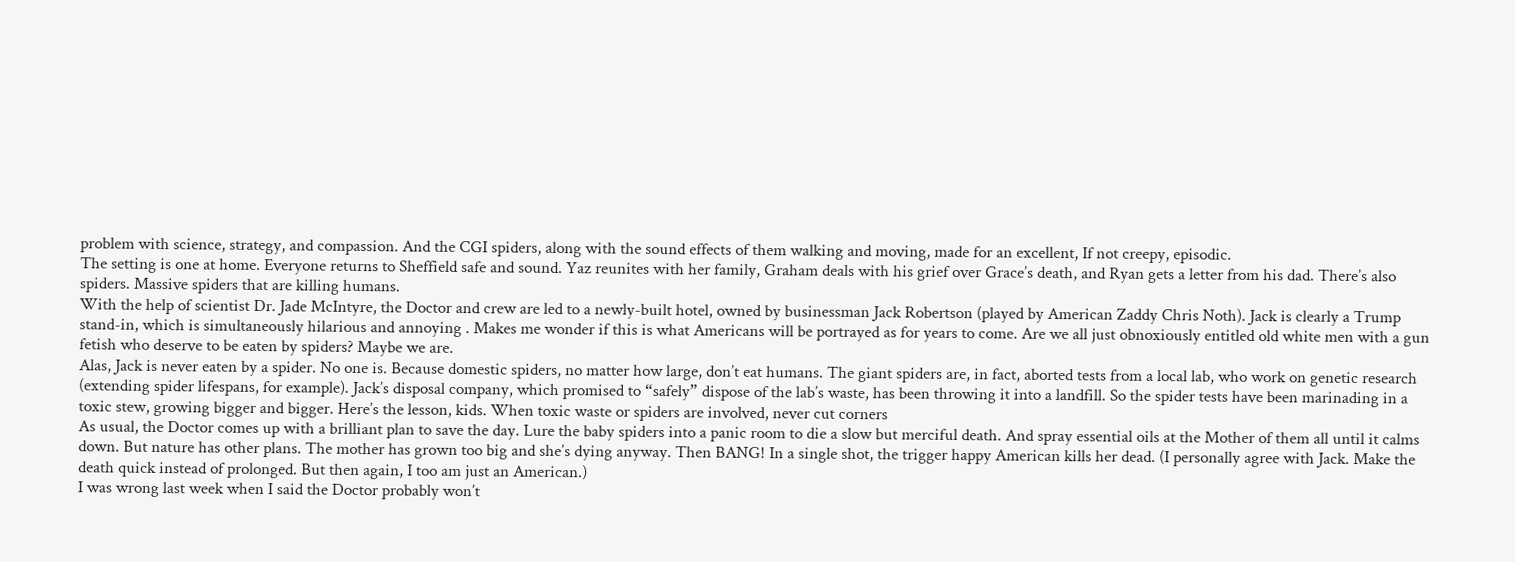problem with science, strategy, and compassion. And the CGI spiders, along with the sound effects of them walking and moving, made for an excellent, If not creepy, episodic.
The setting is one at home. Everyone returns to Sheffield safe and sound. Yaz reunites with her family, Graham deals with his grief over Grace’s death, and Ryan gets a letter from his dad. There’s also spiders. Massive spiders that are killing humans.
With the help of scientist Dr. Jade McIntyre, the Doctor and crew are led to a newly-built hotel, owned by businessman Jack Robertson (played by American Zaddy Chris Noth). Jack is clearly a Trump stand-in, which is simultaneously hilarious and annoying . Makes me wonder if this is what Americans will be portrayed as for years to come. Are we all just obnoxiously entitled old white men with a gun fetish who deserve to be eaten by spiders? Maybe we are.
Alas, Jack is never eaten by a spider. No one is. Because domestic spiders, no matter how large, don’t eat humans. The giant spiders are, in fact, aborted tests from a local lab, who work on genetic research (extending spider lifespans, for example). Jack’s disposal company, which promised to “safely” dispose of the lab’s waste, has been throwing it into a landfill. So the spider tests have been marinading in a toxic stew, growing bigger and bigger. Here’s the lesson, kids. When toxic waste or spiders are involved, never cut corners
As usual, the Doctor comes up with a brilliant plan to save the day. Lure the baby spiders into a panic room to die a slow but merciful death. And spray essential oils at the Mother of them all until it calms down. But nature has other plans. The mother has grown too big and she’s dying anyway. Then BANG! In a single shot, the trigger happy American kills her dead. (I personally agree with Jack. Make the death quick instead of prolonged. But then again, I too am just an American.)
I was wrong last week when I said the Doctor probably won’t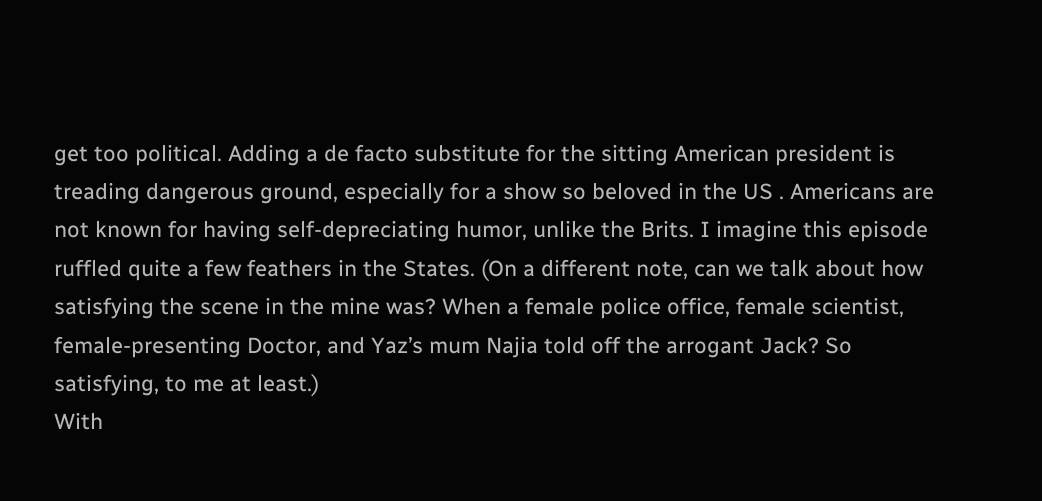get too political. Adding a de facto substitute for the sitting American president is treading dangerous ground, especially for a show so beloved in the US . Americans are not known for having self-depreciating humor, unlike the Brits. I imagine this episode ruffled quite a few feathers in the States. (On a different note, can we talk about how satisfying the scene in the mine was? When a female police office, female scientist, female-presenting Doctor, and Yaz’s mum Najia told off the arrogant Jack? So satisfying, to me at least.)
With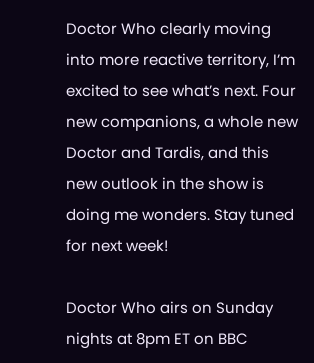Doctor Who clearly moving into more reactive territory, I’m excited to see what’s next. Four new companions, a whole new Doctor and Tardis, and this new outlook in the show is doing me wonders. Stay tuned for next week!

Doctor Who airs on Sunday nights at 8pm ET on BBC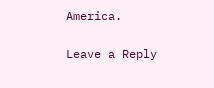America.

Leave a Reply